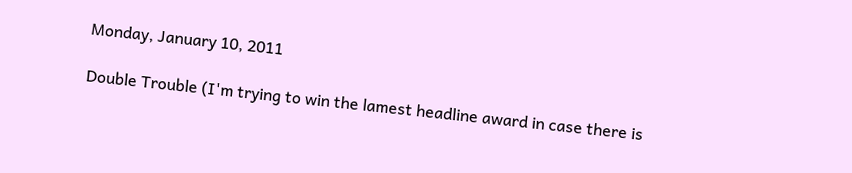Monday, January 10, 2011

Double Trouble (I'm trying to win the lamest headline award in case there is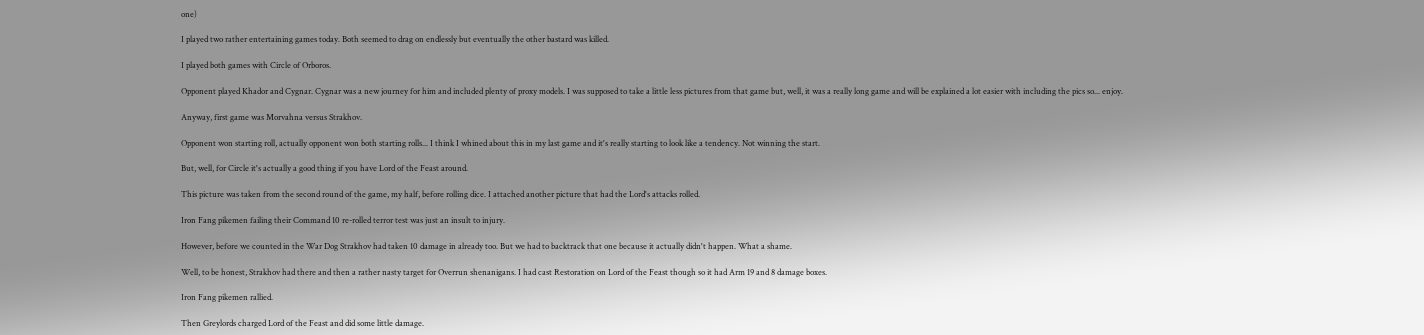one)

I played two rather entertaining games today. Both seemed to drag on endlessly but eventually the other bastard was killed.

I played both games with Circle of Orboros.

Opponent played Khador and Cygnar. Cygnar was a new journey for him and included plenty of proxy models. I was supposed to take a little less pictures from that game but, well, it was a really long game and will be explained a lot easier with including the pics so... enjoy.

Anyway, first game was Morvahna versus Strakhov.

Opponent won starting roll, actually opponent won both starting rolls... I think I whined about this in my last game and it's really starting to look like a tendency. Not winning the start.

But, well, for Circle it's actually a good thing if you have Lord of the Feast around.

This picture was taken from the second round of the game, my half, before rolling dice. I attached another picture that had the Lord's attacks rolled.

Iron Fang pikemen failing their Command 10 re-rolled terror test was just an insult to injury.

However, before we counted in the War Dog Strakhov had taken 10 damage in already too. But we had to backtrack that one because it actually didn't happen. What a shame.

Well, to be honest, Strakhov had there and then a rather nasty target for Overrun shenanigans. I had cast Restoration on Lord of the Feast though so it had Arm 19 and 8 damage boxes.

Iron Fang pikemen rallied.

Then Greylords charged Lord of the Feast and did some little damage.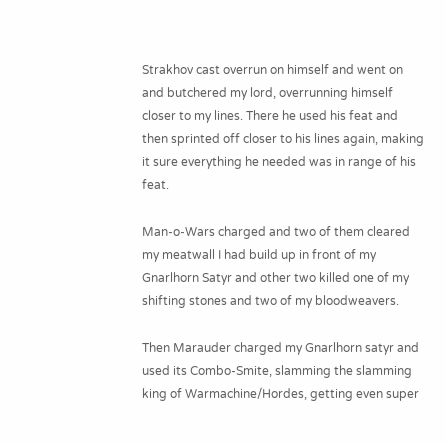Strakhov cast overrun on himself and went on and butchered my lord, overrunning himself closer to my lines. There he used his feat and then sprinted off closer to his lines again, making it sure everything he needed was in range of his feat.

Man-o-Wars charged and two of them cleared my meatwall I had build up in front of my Gnarlhorn Satyr and other two killed one of my shifting stones and two of my bloodweavers.

Then Marauder charged my Gnarlhorn satyr and used its Combo-Smite, slamming the slamming king of Warmachine/Hordes, getting even super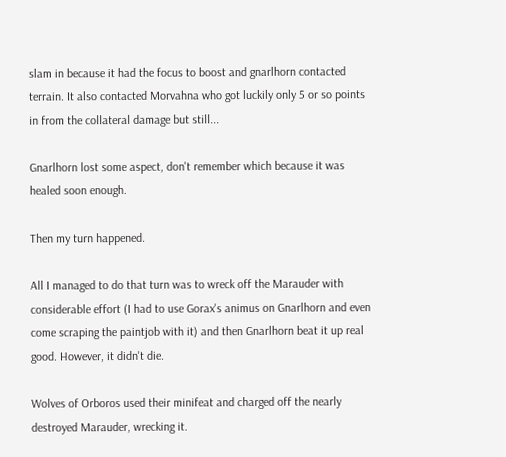slam in because it had the focus to boost and gnarlhorn contacted terrain. It also contacted Morvahna who got luckily only 5 or so points in from the collateral damage but still...

Gnarlhorn lost some aspect, don't remember which because it was healed soon enough.

Then my turn happened.

All I managed to do that turn was to wreck off the Marauder with considerable effort (I had to use Gorax's animus on Gnarlhorn and even come scraping the paintjob with it) and then Gnarlhorn beat it up real good. However, it didn't die.

Wolves of Orboros used their minifeat and charged off the nearly destroyed Marauder, wrecking it.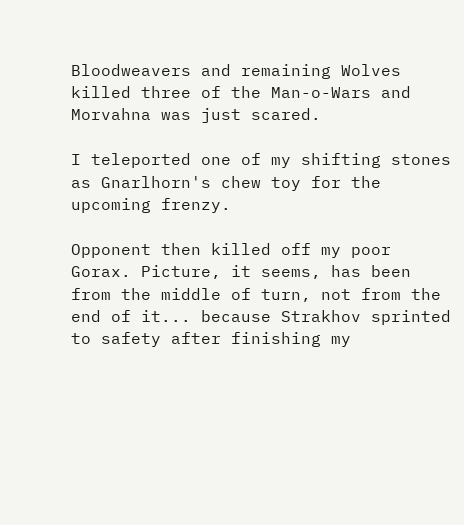Bloodweavers and remaining Wolves killed three of the Man-o-Wars and Morvahna was just scared.

I teleported one of my shifting stones as Gnarlhorn's chew toy for the upcoming frenzy.

Opponent then killed off my poor Gorax. Picture, it seems, has been from the middle of turn, not from the end of it... because Strakhov sprinted to safety after finishing my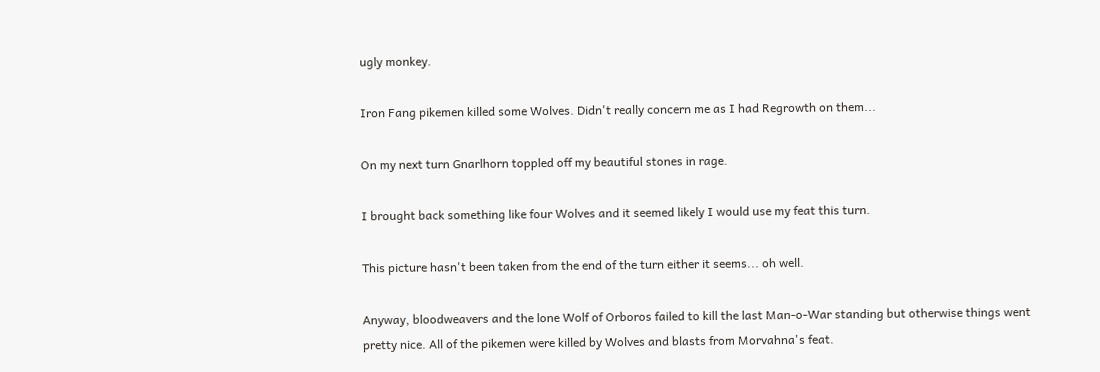ugly monkey.

Iron Fang pikemen killed some Wolves. Didn't really concern me as I had Regrowth on them...

On my next turn Gnarlhorn toppled off my beautiful stones in rage.

I brought back something like four Wolves and it seemed likely I would use my feat this turn.

This picture hasn't been taken from the end of the turn either it seems... oh well.

Anyway, bloodweavers and the lone Wolf of Orboros failed to kill the last Man-o-War standing but otherwise things went pretty nice. All of the pikemen were killed by Wolves and blasts from Morvahna's feat.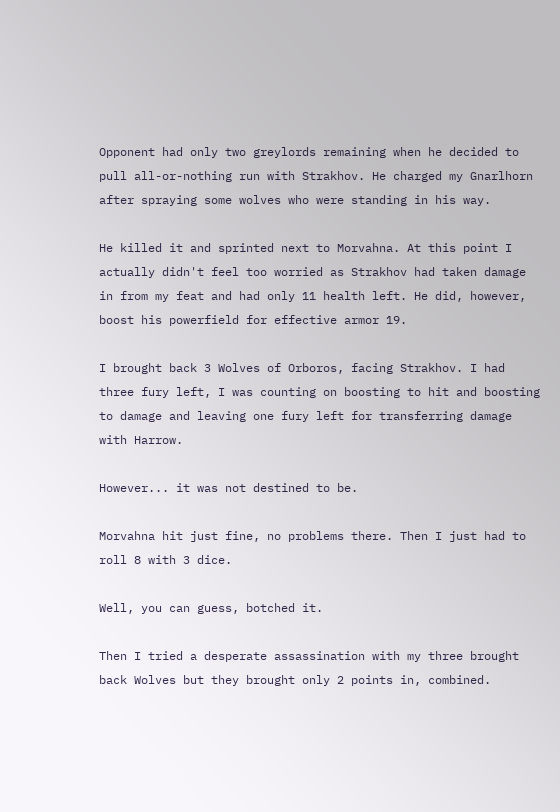Opponent had only two greylords remaining when he decided to pull all-or-nothing run with Strakhov. He charged my Gnarlhorn after spraying some wolves who were standing in his way.

He killed it and sprinted next to Morvahna. At this point I actually didn't feel too worried as Strakhov had taken damage in from my feat and had only 11 health left. He did, however, boost his powerfield for effective armor 19.

I brought back 3 Wolves of Orboros, facing Strakhov. I had three fury left, I was counting on boosting to hit and boosting to damage and leaving one fury left for transferring damage with Harrow.

However... it was not destined to be.

Morvahna hit just fine, no problems there. Then I just had to roll 8 with 3 dice.

Well, you can guess, botched it.

Then I tried a desperate assassination with my three brought back Wolves but they brought only 2 points in, combined.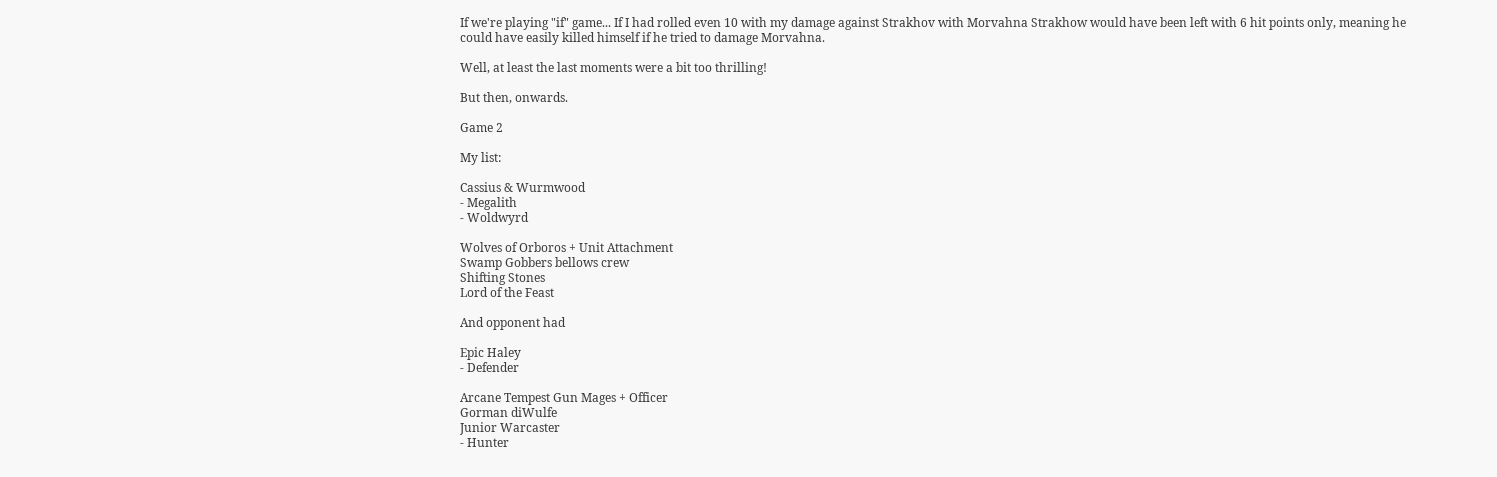If we're playing "if" game... If I had rolled even 10 with my damage against Strakhov with Morvahna Strakhow would have been left with 6 hit points only, meaning he could have easily killed himself if he tried to damage Morvahna.

Well, at least the last moments were a bit too thrilling!

But then, onwards.

Game 2

My list:

Cassius & Wurmwood
- Megalith
- Woldwyrd

Wolves of Orboros + Unit Attachment
Swamp Gobbers bellows crew
Shifting Stones
Lord of the Feast

And opponent had

Epic Haley
- Defender

Arcane Tempest Gun Mages + Officer
Gorman diWulfe
Junior Warcaster
- Hunter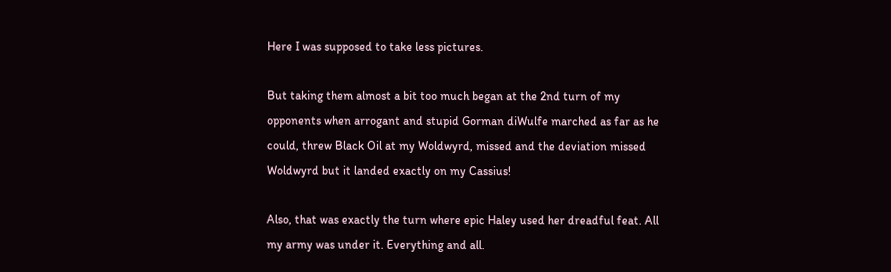Here I was supposed to take less pictures.

But taking them almost a bit too much began at the 2nd turn of my opponents when arrogant and stupid Gorman diWulfe marched as far as he could, threw Black Oil at my Woldwyrd, missed and the deviation missed Woldwyrd but it landed exactly on my Cassius!

Also, that was exactly the turn where epic Haley used her dreadful feat. All my army was under it. Everything and all.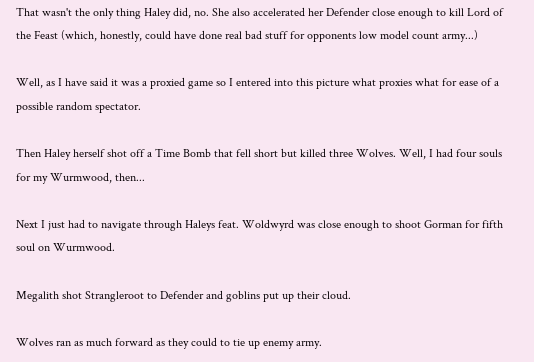That wasn't the only thing Haley did, no. She also accelerated her Defender close enough to kill Lord of the Feast (which, honestly, could have done real bad stuff for opponents low model count army...)

Well, as I have said it was a proxied game so I entered into this picture what proxies what for ease of a possible random spectator.

Then Haley herself shot off a Time Bomb that fell short but killed three Wolves. Well, I had four souls for my Wurmwood, then...

Next I just had to navigate through Haleys feat. Woldwyrd was close enough to shoot Gorman for fifth soul on Wurmwood.

Megalith shot Strangleroot to Defender and goblins put up their cloud.

Wolves ran as much forward as they could to tie up enemy army.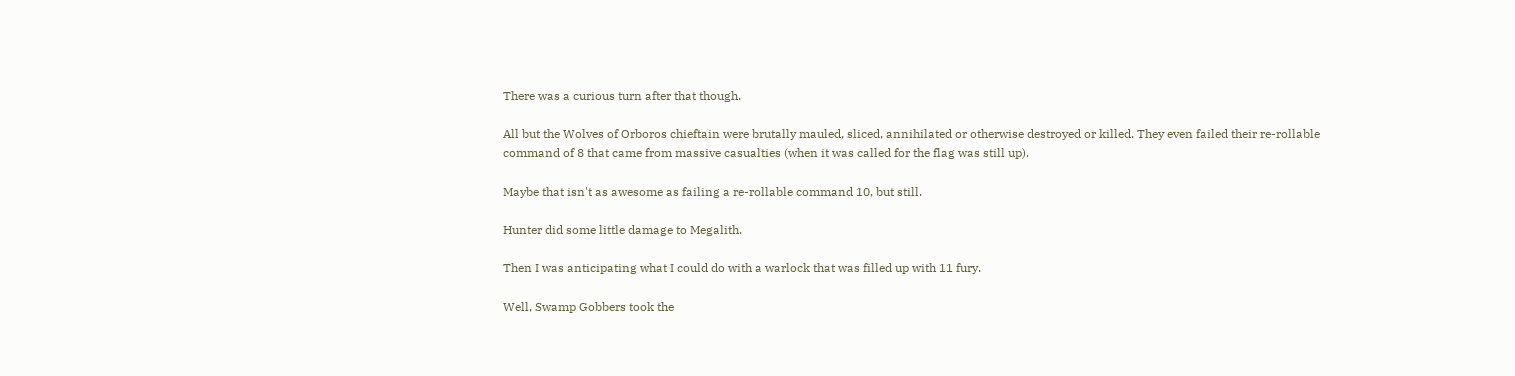There was a curious turn after that though.

All but the Wolves of Orboros chieftain were brutally mauled, sliced, annihilated or otherwise destroyed or killed. They even failed their re-rollable command of 8 that came from massive casualties (when it was called for the flag was still up).

Maybe that isn't as awesome as failing a re-rollable command 10, but still.

Hunter did some little damage to Megalith.

Then I was anticipating what I could do with a warlock that was filled up with 11 fury.

Well, Swamp Gobbers took the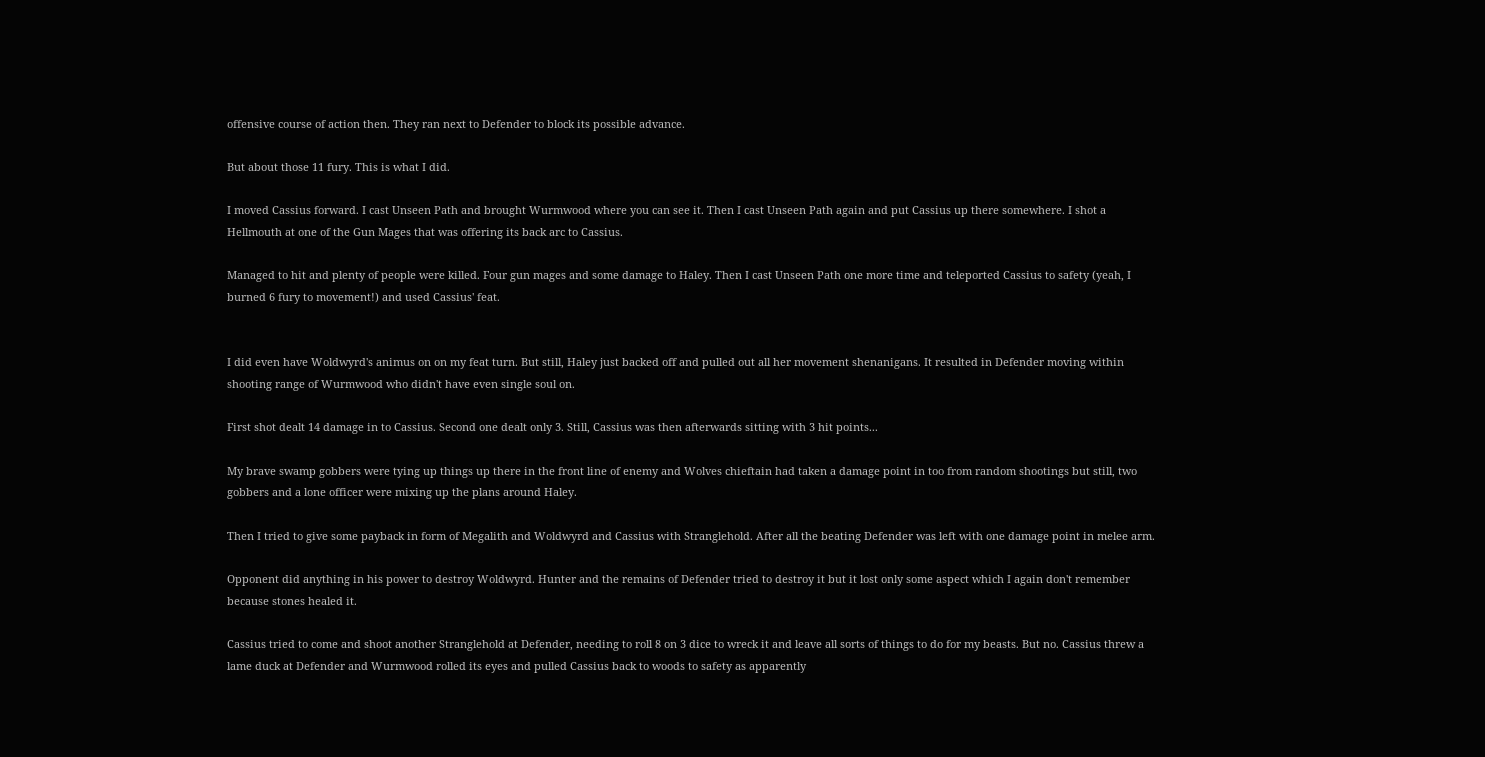offensive course of action then. They ran next to Defender to block its possible advance.

But about those 11 fury. This is what I did.

I moved Cassius forward. I cast Unseen Path and brought Wurmwood where you can see it. Then I cast Unseen Path again and put Cassius up there somewhere. I shot a Hellmouth at one of the Gun Mages that was offering its back arc to Cassius.

Managed to hit and plenty of people were killed. Four gun mages and some damage to Haley. Then I cast Unseen Path one more time and teleported Cassius to safety (yeah, I burned 6 fury to movement!) and used Cassius' feat.


I did even have Woldwyrd's animus on on my feat turn. But still, Haley just backed off and pulled out all her movement shenanigans. It resulted in Defender moving within shooting range of Wurmwood who didn't have even single soul on.

First shot dealt 14 damage in to Cassius. Second one dealt only 3. Still, Cassius was then afterwards sitting with 3 hit points...

My brave swamp gobbers were tying up things up there in the front line of enemy and Wolves chieftain had taken a damage point in too from random shootings but still, two gobbers and a lone officer were mixing up the plans around Haley.

Then I tried to give some payback in form of Megalith and Woldwyrd and Cassius with Stranglehold. After all the beating Defender was left with one damage point in melee arm.

Opponent did anything in his power to destroy Woldwyrd. Hunter and the remains of Defender tried to destroy it but it lost only some aspect which I again don't remember because stones healed it.

Cassius tried to come and shoot another Stranglehold at Defender, needing to roll 8 on 3 dice to wreck it and leave all sorts of things to do for my beasts. But no. Cassius threw a lame duck at Defender and Wurmwood rolled its eyes and pulled Cassius back to woods to safety as apparently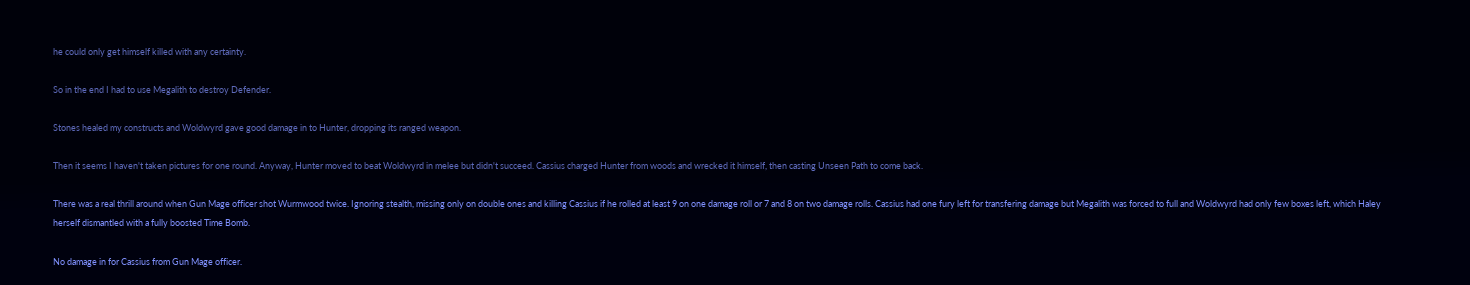he could only get himself killed with any certainty.

So in the end I had to use Megalith to destroy Defender.

Stones healed my constructs and Woldwyrd gave good damage in to Hunter, dropping its ranged weapon.

Then it seems I haven't taken pictures for one round. Anyway, Hunter moved to beat Woldwyrd in melee but didn't succeed. Cassius charged Hunter from woods and wrecked it himself, then casting Unseen Path to come back.

There was a real thrill around when Gun Mage officer shot Wurmwood twice. Ignoring stealth, missing only on double ones and killing Cassius if he rolled at least 9 on one damage roll or 7 and 8 on two damage rolls. Cassius had one fury left for transfering damage but Megalith was forced to full and Woldwyrd had only few boxes left, which Haley herself dismantled with a fully boosted Time Bomb.

No damage in for Cassius from Gun Mage officer.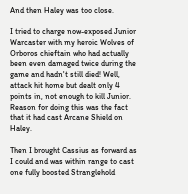And then Haley was too close.

I tried to charge now-exposed Junior Warcaster with my heroic Wolves of Orboros chieftain who had actually been even damaged twice during the game and hadn't still died! Well, attack hit home but dealt only 4 points in, not enough to kill Junior. Reason for doing this was the fact that it had cast Arcane Shield on Haley.

Then I brought Cassius as forward as I could and was within range to cast one fully boosted Stranglehold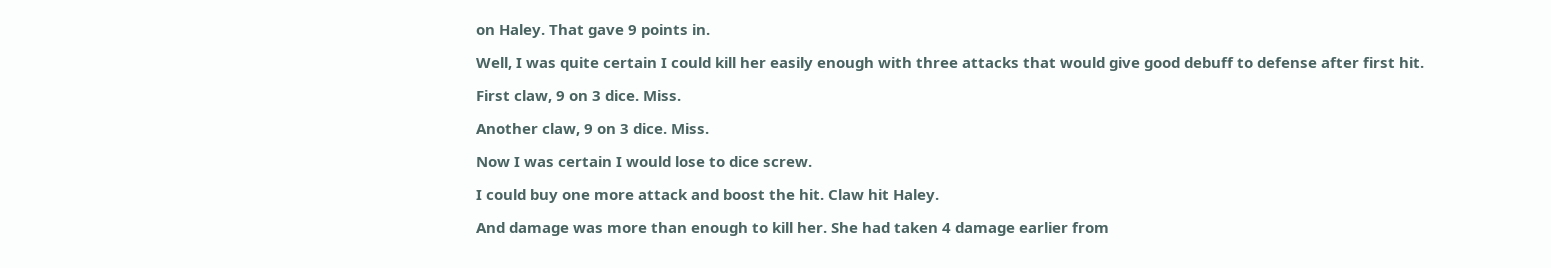on Haley. That gave 9 points in.

Well, I was quite certain I could kill her easily enough with three attacks that would give good debuff to defense after first hit.

First claw, 9 on 3 dice. Miss.

Another claw, 9 on 3 dice. Miss.

Now I was certain I would lose to dice screw.

I could buy one more attack and boost the hit. Claw hit Haley.

And damage was more than enough to kill her. She had taken 4 damage earlier from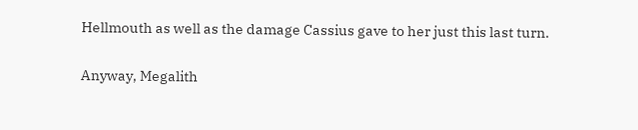Hellmouth as well as the damage Cassius gave to her just this last turn.

Anyway, Megalith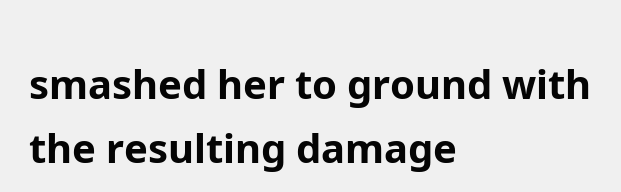smashed her to ground with the resulting damage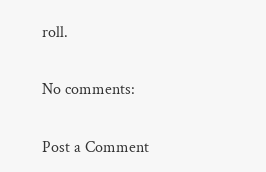roll.

No comments:

Post a Comment